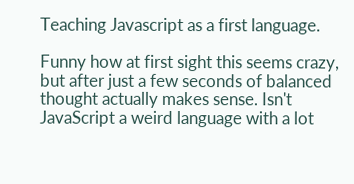Teaching Javascript as a first language.

Funny how at first sight this seems crazy, but after just a few seconds of balanced thought actually makes sense. Isn't JavaScript a weird language with a lot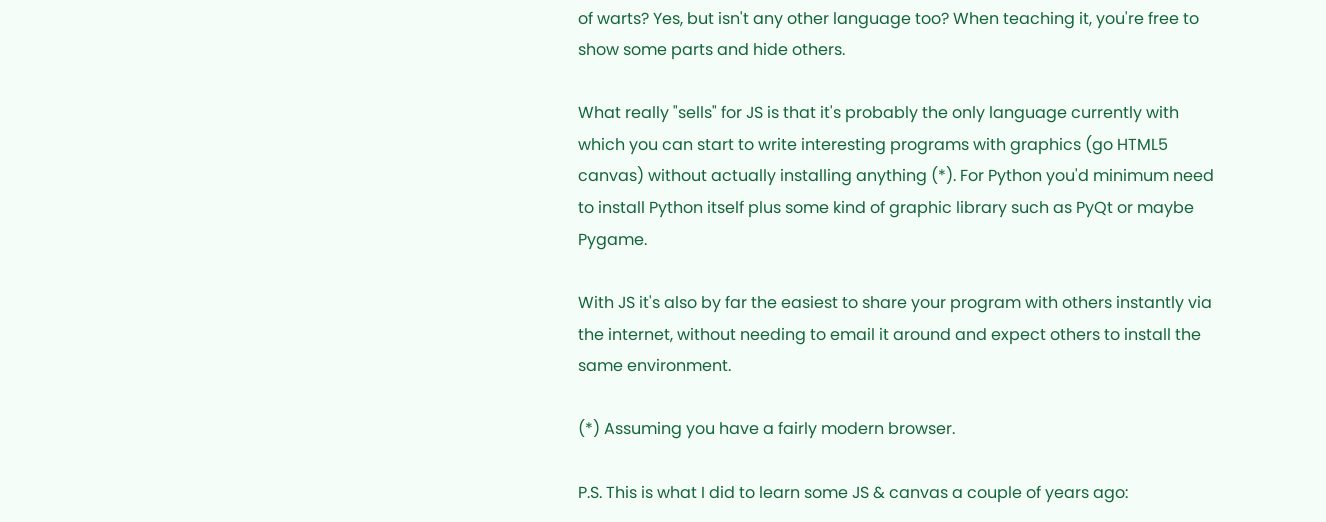of warts? Yes, but isn't any other language too? When teaching it, you're free to show some parts and hide others.

What really "sells" for JS is that it's probably the only language currently with which you can start to write interesting programs with graphics (go HTML5 canvas) without actually installing anything (*). For Python you'd minimum need to install Python itself plus some kind of graphic library such as PyQt or maybe Pygame.

With JS it's also by far the easiest to share your program with others instantly via the internet, without needing to email it around and expect others to install the same environment.

(*) Assuming you have a fairly modern browser.

P.S. This is what I did to learn some JS & canvas a couple of years ago: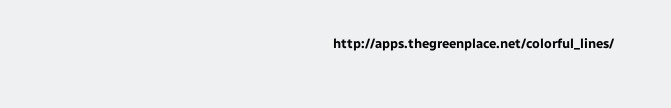http://apps.thegreenplace.net/colorful_lines/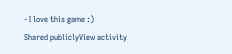- I love this game :)
Shared publiclyView activity